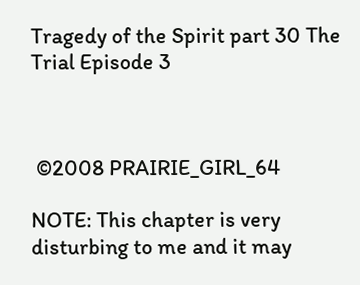Tragedy of the Spirit part 30 The Trial Episode 3



 ©2008 PRAIRIE_GIRL_64

NOTE: This chapter is very disturbing to me and it may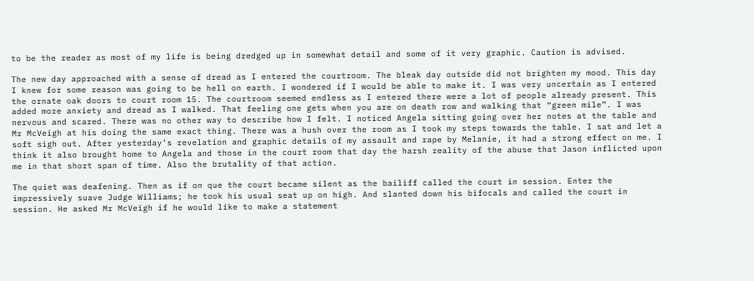to be the reader as most of my life is being dredged up in somewhat detail and some of it very graphic. Caution is advised.

The new day approached with a sense of dread as I entered the courtroom. The bleak day outside did not brighten my mood. This day I knew for some reason was going to be hell on earth. I wondered if I would be able to make it. I was very uncertain as I entered the ornate oak doors to court room 15. The courtroom seemed endless as I entered there were a lot of people already present. This added more anxiety and dread as I walked. That feeling one gets when you are on death row and walking that “green mile”. I was nervous and scared. There was no other way to describe how I felt. I noticed Angela sitting going over her notes at the table and Mr McVeigh at his doing the same exact thing. There was a hush over the room as I took my steps towards the table. I sat and let a soft sigh out. After yesterday’s revelation and graphic details of my assault and rape by Melanie, it had a strong effect on me. I think it also brought home to Angela and those in the court room that day the harsh reality of the abuse that Jason inflicted upon me in that short span of time. Also the brutality of that action.

The quiet was deafening. Then as if on que the court became silent as the bailiff called the court in session. Enter the impressively suave Judge Williams; he took his usual seat up on high. And slanted down his bifocals and called the court in session. He asked Mr McVeigh if he would like to make a statement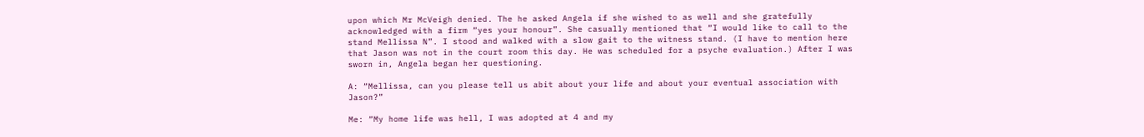upon which Mr McVeigh denied. The he asked Angela if she wished to as well and she gratefully acknowledged with a firm “yes your honour”. She casually mentioned that “I would like to call to the stand Mellissa N”. I stood and walked with a slow gait to the witness stand. (I have to mention here that Jason was not in the court room this day. He was scheduled for a psyche evaluation.) After I was sworn in, Angela began her questioning.

A: “Mellissa, can you please tell us abit about your life and about your eventual association with Jason?”

Me: “My home life was hell, I was adopted at 4 and my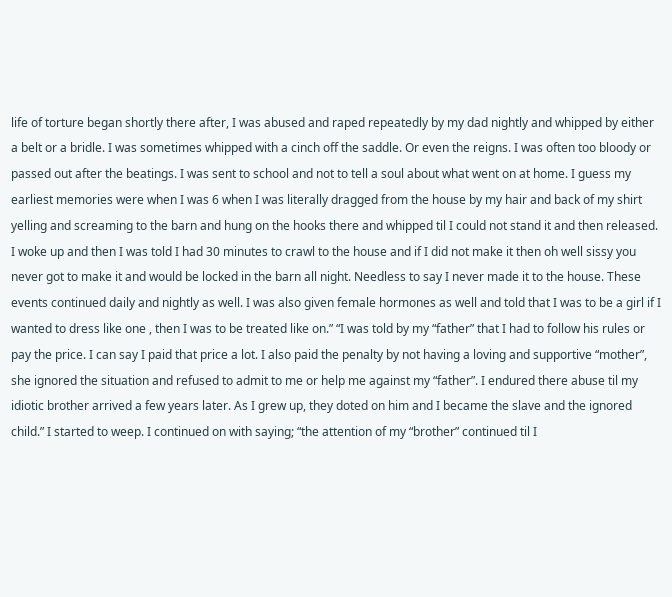life of torture began shortly there after, I was abused and raped repeatedly by my dad nightly and whipped by either a belt or a bridle. I was sometimes whipped with a cinch off the saddle. Or even the reigns. I was often too bloody or passed out after the beatings. I was sent to school and not to tell a soul about what went on at home. I guess my earliest memories were when I was 6 when I was literally dragged from the house by my hair and back of my shirt yelling and screaming to the barn and hung on the hooks there and whipped til I could not stand it and then released. I woke up and then I was told I had 30 minutes to crawl to the house and if I did not make it then oh well sissy you never got to make it and would be locked in the barn all night. Needless to say I never made it to the house. These events continued daily and nightly as well. I was also given female hormones as well and told that I was to be a girl if I wanted to dress like one , then I was to be treated like on.” “I was told by my “father” that I had to follow his rules or pay the price. I can say I paid that price a lot. I also paid the penalty by not having a loving and supportive “mother”, she ignored the situation and refused to admit to me or help me against my “father”. I endured there abuse til my idiotic brother arrived a few years later. As I grew up, they doted on him and I became the slave and the ignored child.” I started to weep. I continued on with saying; “the attention of my “brother” continued til I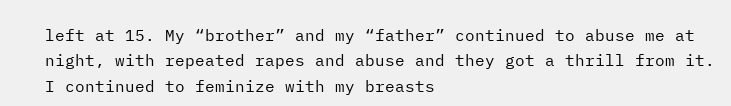left at 15. My “brother” and my “father” continued to abuse me at night, with repeated rapes and abuse and they got a thrill from it. I continued to feminize with my breasts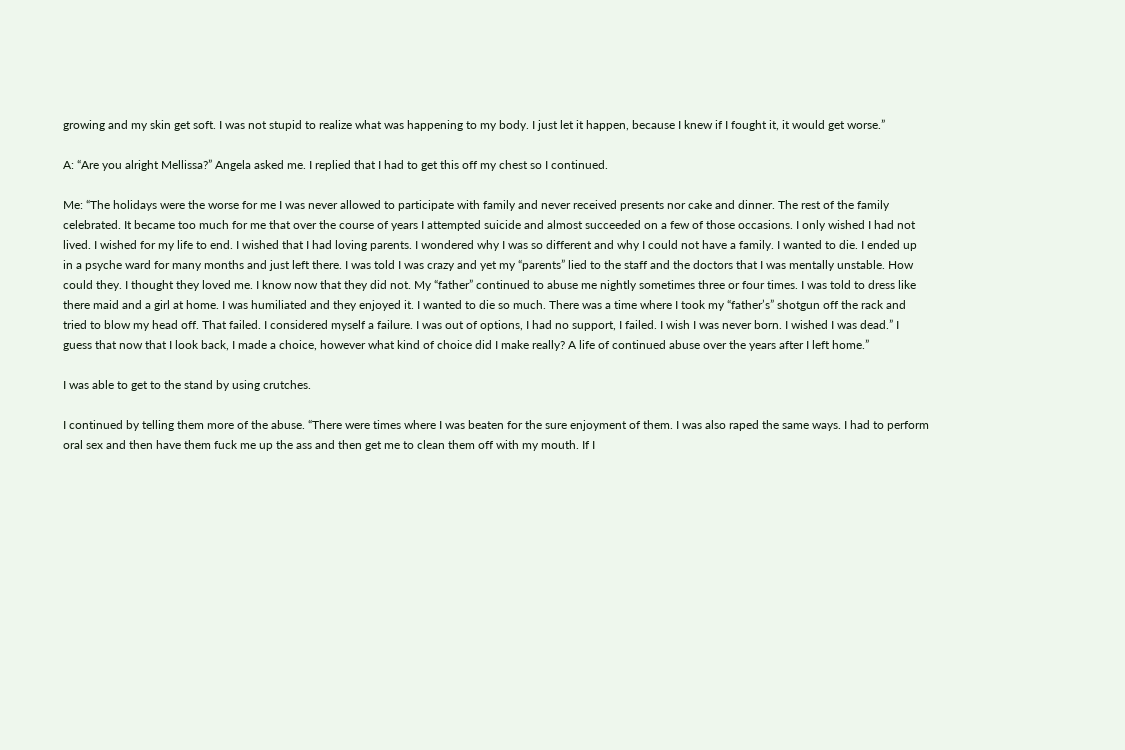growing and my skin get soft. I was not stupid to realize what was happening to my body. I just let it happen, because I knew if I fought it, it would get worse.”

A: “Are you alright Mellissa?” Angela asked me. I replied that I had to get this off my chest so I continued.

Me: “The holidays were the worse for me I was never allowed to participate with family and never received presents nor cake and dinner. The rest of the family celebrated. It became too much for me that over the course of years I attempted suicide and almost succeeded on a few of those occasions. I only wished I had not lived. I wished for my life to end. I wished that I had loving parents. I wondered why I was so different and why I could not have a family. I wanted to die. I ended up in a psyche ward for many months and just left there. I was told I was crazy and yet my “parents” lied to the staff and the doctors that I was mentally unstable. How could they. I thought they loved me. I know now that they did not. My “father” continued to abuse me nightly sometimes three or four times. I was told to dress like there maid and a girl at home. I was humiliated and they enjoyed it. I wanted to die so much. There was a time where I took my “father’s” shotgun off the rack and tried to blow my head off. That failed. I considered myself a failure. I was out of options, I had no support, I failed. I wish I was never born. I wished I was dead.” I guess that now that I look back, I made a choice, however what kind of choice did I make really? A life of continued abuse over the years after I left home.”

I was able to get to the stand by using crutches.

I continued by telling them more of the abuse. “There were times where I was beaten for the sure enjoyment of them. I was also raped the same ways. I had to perform oral sex and then have them fuck me up the ass and then get me to clean them off with my mouth. If I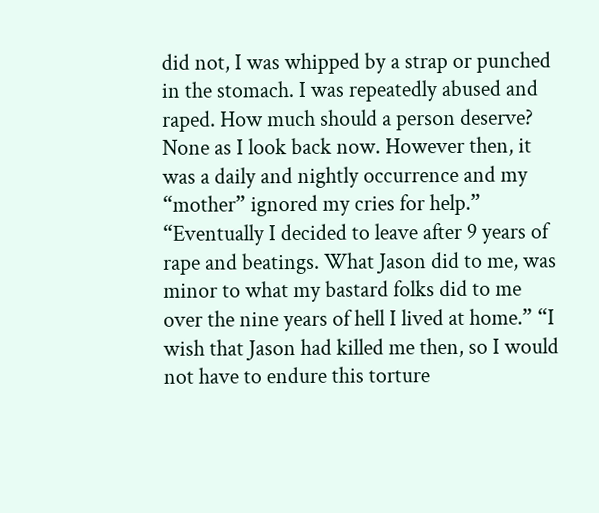did not, I was whipped by a strap or punched in the stomach. I was repeatedly abused and raped. How much should a person deserve? None as I look back now. However then, it was a daily and nightly occurrence and my “mother” ignored my cries for help.” “Eventually I decided to leave after 9 years of rape and beatings. What Jason did to me, was minor to what my bastard folks did to me over the nine years of hell I lived at home.” “I wish that Jason had killed me then, so I would not have to endure this torture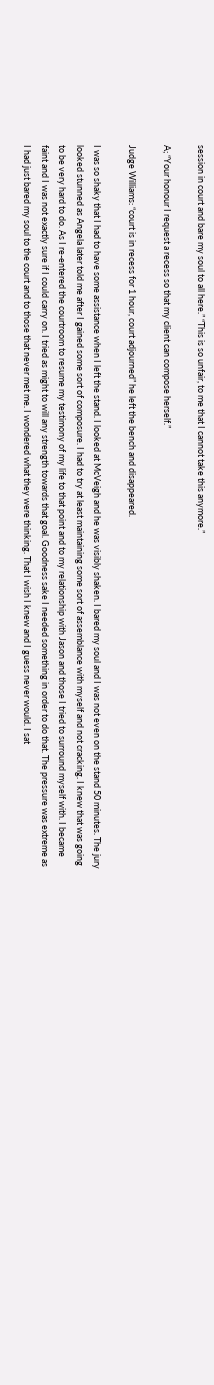session in court and bare my soul to all here.” “This is so unfair, to me that I cannot take this anymore.”

A; “Your honour I request a recess so that my client can compose herself.”

Judge Williams: “court is in recess for 1 hour, court adjourned” he left the bench and disappeared.

I was so shaky that I had to have some assistance when I left the stand. I looked at McVeigh and he was visibly shaken. I bared my soul and I was not even on the stand 50 minutes. The jury looked stunned as Angela later told me after I gained some sort of composure. I had to try at least maintaining some sort of assemblance with myself and not cracking. I knew that was going to be very hard to do. As I re-entered the courtroom to resume my testimony of my life to that point and to my relationship with Jason and those I tried to surround myself with. I became faint and I was not exactly sure if I could carry on. I tried as might to will any strength towards that goal. Goodness sake I needed something in order to do that. The pressure was extreme as I had just bared my soul to the court and to those that never met me. I wondered what they were thinking. That I wish I knew and I guess never would. I sat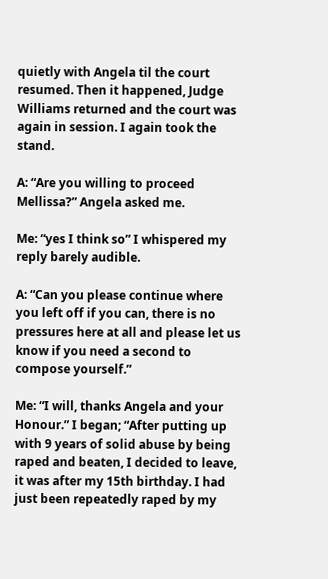quietly with Angela til the court resumed. Then it happened, Judge Williams returned and the court was again in session. I again took the stand.

A: “Are you willing to proceed Mellissa?” Angela asked me.

Me: “yes I think so” I whispered my reply barely audible.

A: “Can you please continue where you left off if you can, there is no pressures here at all and please let us know if you need a second to compose yourself.”

Me: “I will, thanks Angela and your Honour.” I began; “After putting up with 9 years of solid abuse by being raped and beaten, I decided to leave, it was after my 15th birthday. I had just been repeatedly raped by my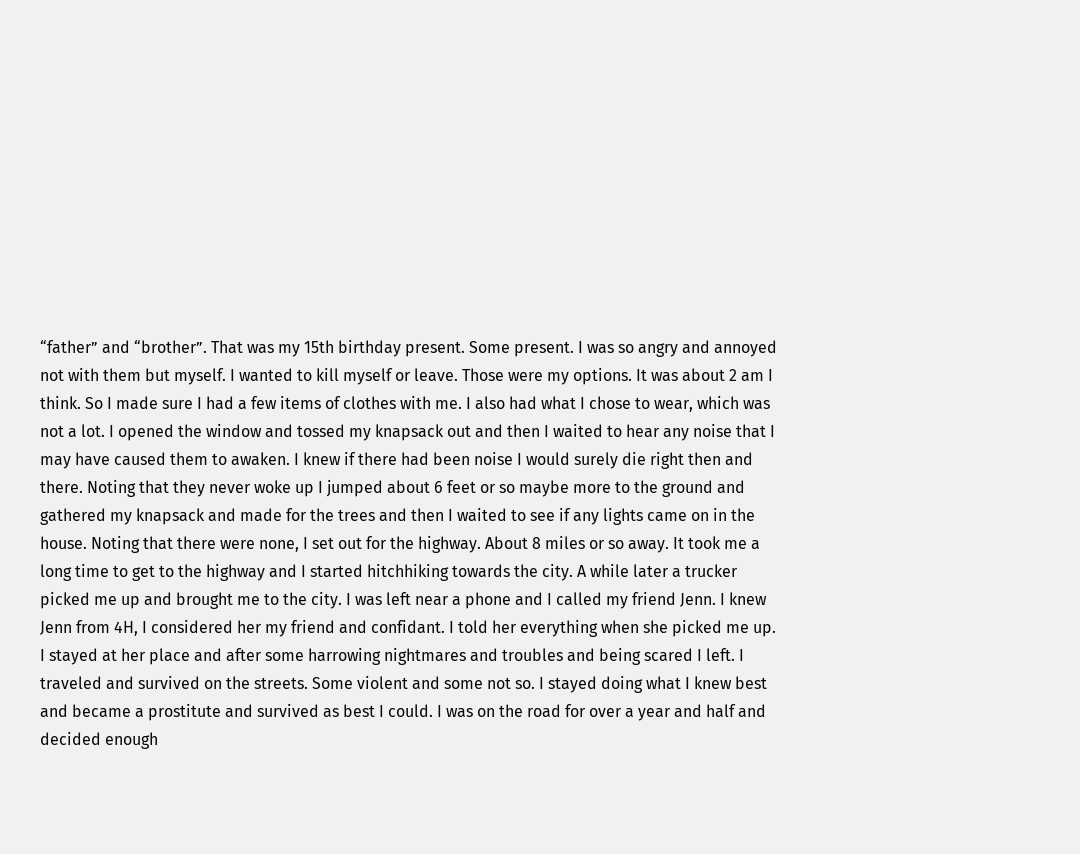“father” and “brother”. That was my 15th birthday present. Some present. I was so angry and annoyed not with them but myself. I wanted to kill myself or leave. Those were my options. It was about 2 am I think. So I made sure I had a few items of clothes with me. I also had what I chose to wear, which was not a lot. I opened the window and tossed my knapsack out and then I waited to hear any noise that I may have caused them to awaken. I knew if there had been noise I would surely die right then and there. Noting that they never woke up I jumped about 6 feet or so maybe more to the ground and gathered my knapsack and made for the trees and then I waited to see if any lights came on in the house. Noting that there were none, I set out for the highway. About 8 miles or so away. It took me a long time to get to the highway and I started hitchhiking towards the city. A while later a trucker picked me up and brought me to the city. I was left near a phone and I called my friend Jenn. I knew Jenn from 4H, I considered her my friend and confidant. I told her everything when she picked me up. I stayed at her place and after some harrowing nightmares and troubles and being scared I left. I traveled and survived on the streets. Some violent and some not so. I stayed doing what I knew best and became a prostitute and survived as best I could. I was on the road for over a year and half and decided enough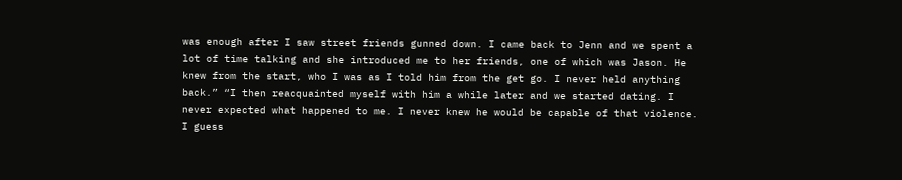was enough after I saw street friends gunned down. I came back to Jenn and we spent a lot of time talking and she introduced me to her friends, one of which was Jason. He knew from the start, who I was as I told him from the get go. I never held anything back.” “I then reacquainted myself with him a while later and we started dating. I never expected what happened to me. I never knew he would be capable of that violence. I guess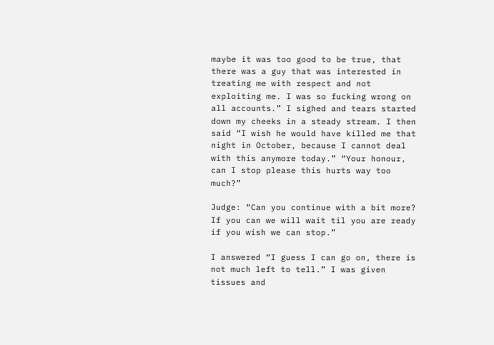maybe it was too good to be true, that there was a guy that was interested in treating me with respect and not exploiting me. I was so fucking wrong on all accounts.” I sighed and tears started down my cheeks in a steady stream. I then said “I wish he would have killed me that night in October, because I cannot deal with this anymore today.” “Your honour, can I stop please this hurts way too much?”

Judge: “Can you continue with a bit more? If you can we will wait til you are ready if you wish we can stop.”

I answered “I guess I can go on, there is not much left to tell.” I was given tissues and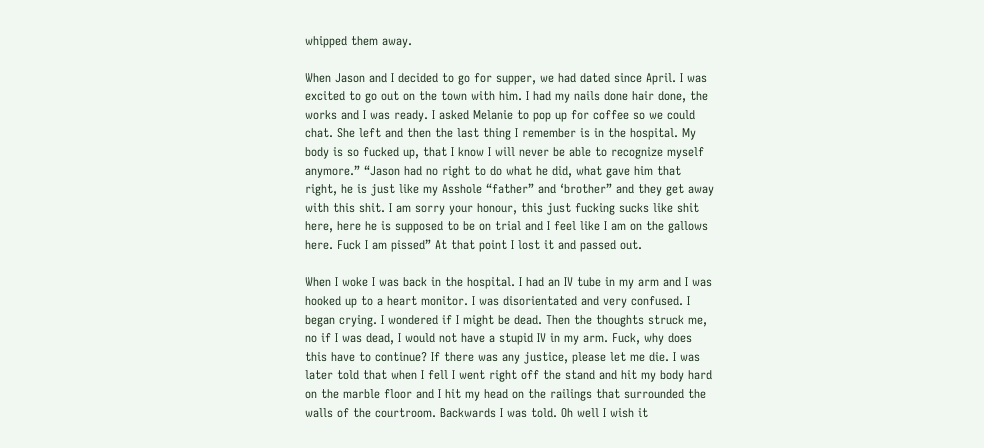whipped them away.

When Jason and I decided to go for supper, we had dated since April. I was excited to go out on the town with him. I had my nails done hair done, the works and I was ready. I asked Melanie to pop up for coffee so we could chat. She left and then the last thing I remember is in the hospital. My body is so fucked up, that I know I will never be able to recognize myself anymore.” “Jason had no right to do what he did, what gave him that right, he is just like my Asshole “father” and ‘brother” and they get away with this shit. I am sorry your honour, this just fucking sucks like shit here, here he is supposed to be on trial and I feel like I am on the gallows here. Fuck I am pissed” At that point I lost it and passed out.

When I woke I was back in the hospital. I had an IV tube in my arm and I was hooked up to a heart monitor. I was disorientated and very confused. I began crying. I wondered if I might be dead. Then the thoughts struck me, no if I was dead, I would not have a stupid IV in my arm. Fuck, why does this have to continue? If there was any justice, please let me die. I was later told that when I fell I went right off the stand and hit my body hard on the marble floor and I hit my head on the railings that surrounded the walls of the courtroom. Backwards I was told. Oh well I wish it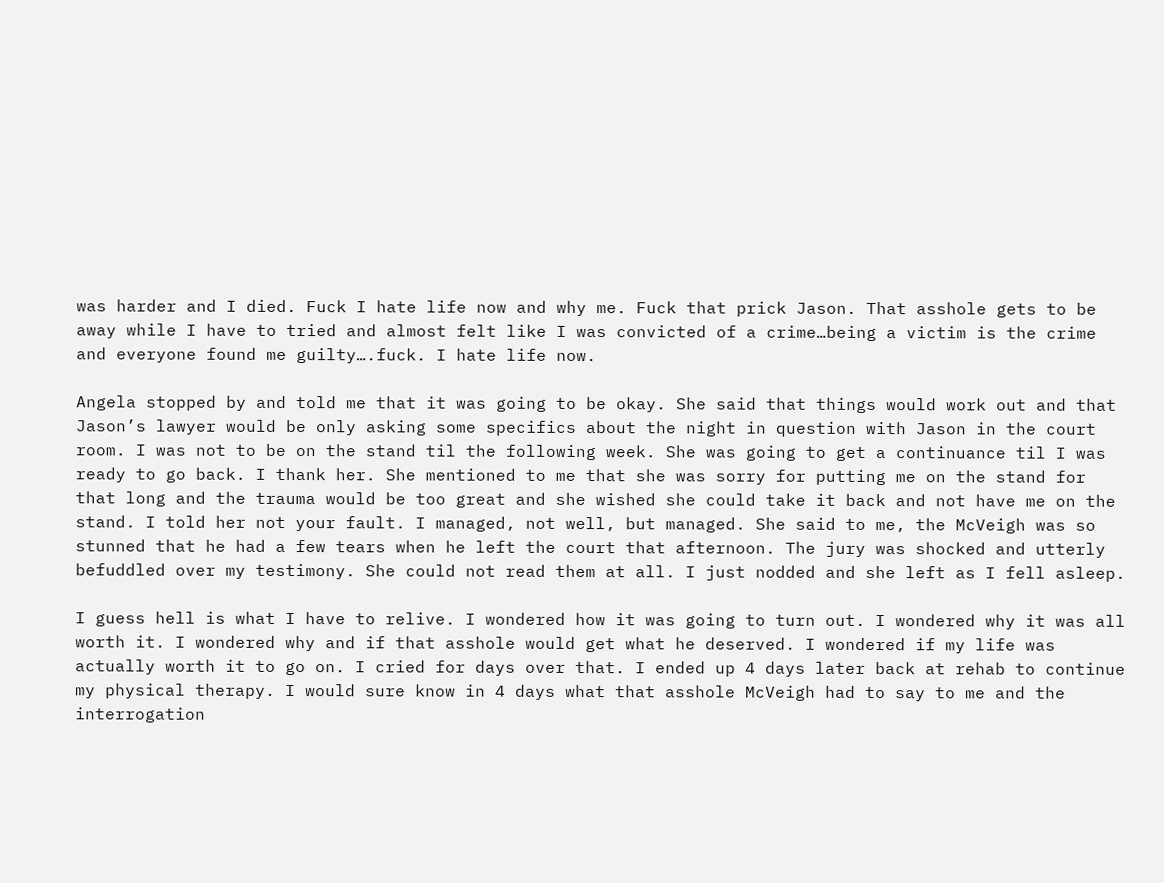was harder and I died. Fuck I hate life now and why me. Fuck that prick Jason. That asshole gets to be away while I have to tried and almost felt like I was convicted of a crime…being a victim is the crime and everyone found me guilty….fuck. I hate life now.

Angela stopped by and told me that it was going to be okay. She said that things would work out and that Jason’s lawyer would be only asking some specifics about the night in question with Jason in the court room. I was not to be on the stand til the following week. She was going to get a continuance til I was ready to go back. I thank her. She mentioned to me that she was sorry for putting me on the stand for that long and the trauma would be too great and she wished she could take it back and not have me on the stand. I told her not your fault. I managed, not well, but managed. She said to me, the McVeigh was so stunned that he had a few tears when he left the court that afternoon. The jury was shocked and utterly befuddled over my testimony. She could not read them at all. I just nodded and she left as I fell asleep.

I guess hell is what I have to relive. I wondered how it was going to turn out. I wondered why it was all worth it. I wondered why and if that asshole would get what he deserved. I wondered if my life was actually worth it to go on. I cried for days over that. I ended up 4 days later back at rehab to continue my physical therapy. I would sure know in 4 days what that asshole McVeigh had to say to me and the interrogation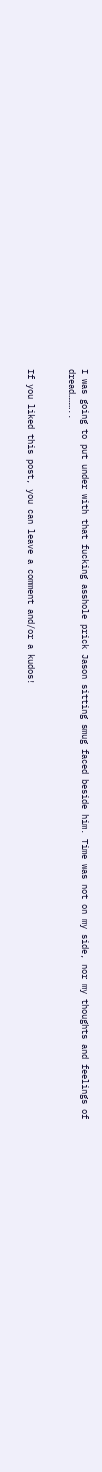I was going to put under with that fucking asshole prick Jason sitting smug faced beside him. Time was not on my side, nor my thoughts and feelings of dread………..


If you liked this post, you can leave a comment and/or a kudos!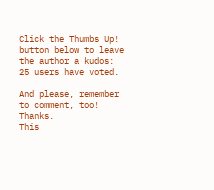Click the Thumbs Up! button below to leave the author a kudos:
25 users have voted.

And please, remember to comment, too! Thanks.
This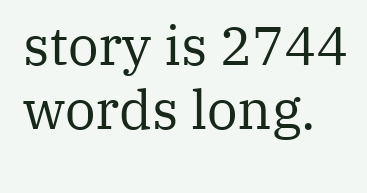story is 2744 words long.